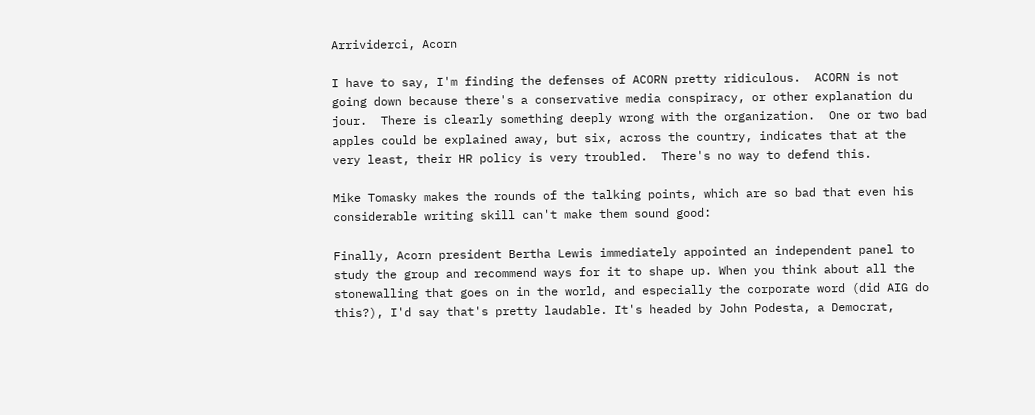Arrividerci, Acorn

I have to say, I'm finding the defenses of ACORN pretty ridiculous.  ACORN is not going down because there's a conservative media conspiracy, or other explanation du jour.  There is clearly something deeply wrong with the organization.  One or two bad apples could be explained away, but six, across the country, indicates that at the very least, their HR policy is very troubled.  There's no way to defend this.

Mike Tomasky makes the rounds of the talking points, which are so bad that even his considerable writing skill can't make them sound good:

Finally, Acorn president Bertha Lewis immediately appointed an independent panel to study the group and recommend ways for it to shape up. When you think about all the stonewalling that goes on in the world, and especially the corporate word (did AIG do this?), I'd say that's pretty laudable. It's headed by John Podesta, a Democrat,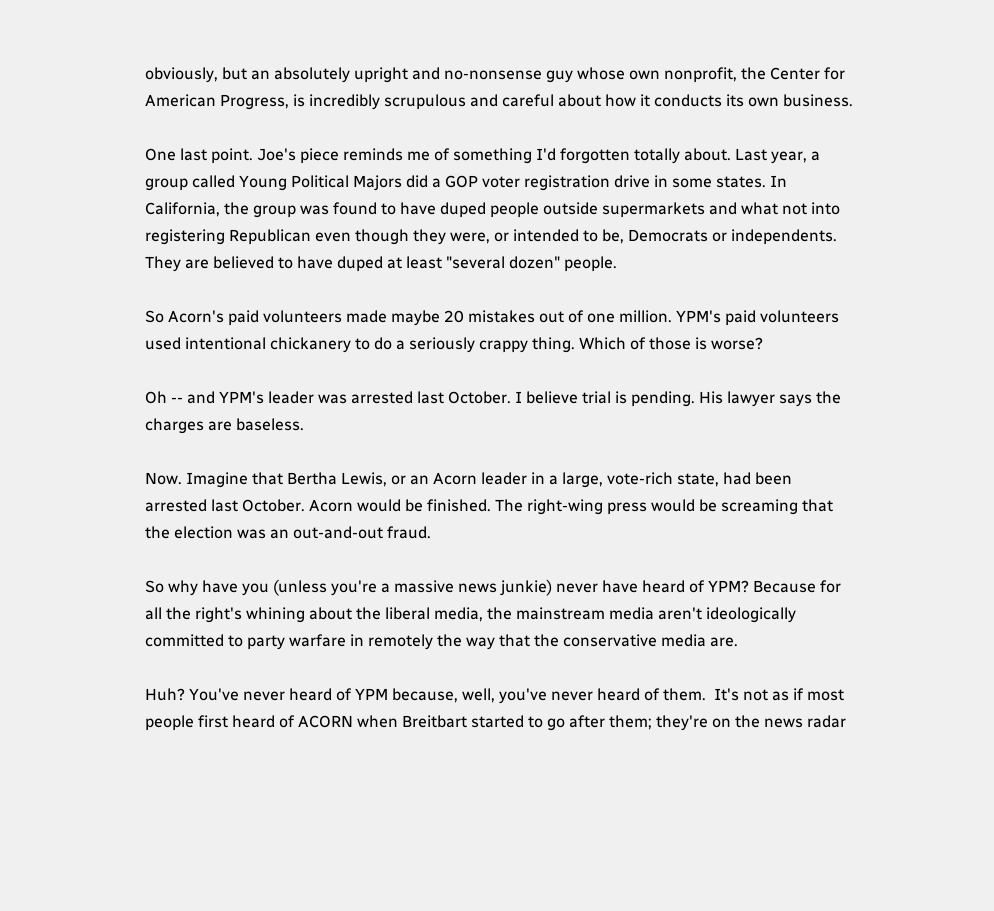obviously, but an absolutely upright and no-nonsense guy whose own nonprofit, the Center for American Progress, is incredibly scrupulous and careful about how it conducts its own business.

One last point. Joe's piece reminds me of something I'd forgotten totally about. Last year, a group called Young Political Majors did a GOP voter registration drive in some states. In California, the group was found to have duped people outside supermarkets and what not into registering Republican even though they were, or intended to be, Democrats or independents. They are believed to have duped at least "several dozen" people.

So Acorn's paid volunteers made maybe 20 mistakes out of one million. YPM's paid volunteers used intentional chickanery to do a seriously crappy thing. Which of those is worse?

Oh -- and YPM's leader was arrested last October. I believe trial is pending. His lawyer says the charges are baseless.

Now. Imagine that Bertha Lewis, or an Acorn leader in a large, vote-rich state, had been arrested last October. Acorn would be finished. The right-wing press would be screaming that the election was an out-and-out fraud.

So why have you (unless you're a massive news junkie) never have heard of YPM? Because for all the right's whining about the liberal media, the mainstream media aren't ideologically committed to party warfare in remotely the way that the conservative media are.

Huh? You've never heard of YPM because, well, you've never heard of them.  It's not as if most people first heard of ACORN when Breitbart started to go after them; they're on the news radar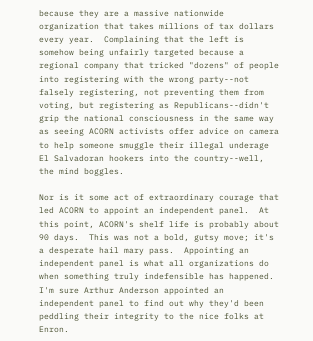because they are a massive nationwide organization that takes millions of tax dollars every year.  Complaining that the left is somehow being unfairly targeted because a regional company that tricked "dozens" of people into registering with the wrong party--not falsely registering, not preventing them from voting, but registering as Republicans--didn't grip the national consciousness in the same way as seeing ACORN activists offer advice on camera to help someone smuggle their illegal underage El Salvadoran hookers into the country--well, the mind boggles.

Nor is it some act of extraordinary courage that led ACORN to appoint an independent panel.  At this point, ACORN's shelf life is probably about 90 days.  This was not a bold, gutsy move; it's a desperate hail mary pass.  Appointing an independent panel is what all organizations do when something truly indefensible has happened.  I'm sure Arthur Anderson appointed an independent panel to find out why they'd been peddling their integrity to the nice folks at Enron.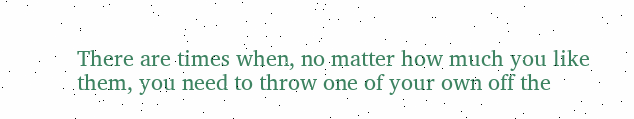There are times when, no matter how much you like them, you need to throw one of your own off the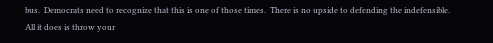bus.  Democrats need to recognize that this is one of those times.  There is no upside to defending the indefensible.  All it does is throw your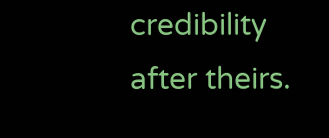credibility after theirs.